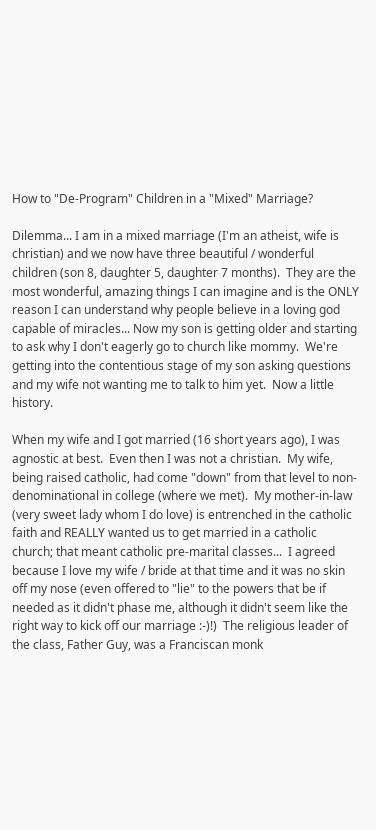How to "De-Program" Children in a "Mixed" Marriage?

Dilemma... I am in a mixed marriage (I'm an atheist, wife is christian) and we now have three beautiful / wonderful children (son 8, daughter 5, daughter 7 months).  They are the most wonderful, amazing things I can imagine and is the ONLY reason I can understand why people believe in a loving god capable of miracles... Now my son is getting older and starting to ask why I don't eagerly go to church like mommy.  We're getting into the contentious stage of my son asking questions and my wife not wanting me to talk to him yet.  Now a little history.

When my wife and I got married (16 short years ago), I was agnostic at best.  Even then I was not a christian.  My wife, being raised catholic, had come "down" from that level to non-denominational in college (where we met).  My mother-in-law (very sweet lady whom I do love) is entrenched in the catholic faith and REALLY wanted us to get married in a catholic church; that meant catholic pre-marital classes...  I agreed because I love my wife / bride at that time and it was no skin off my nose (even offered to "lie" to the powers that be if needed as it didn't phase me, although it didn't seem like the right way to kick off our marriage :-)!)  The religious leader of the class, Father Guy, was a Franciscan monk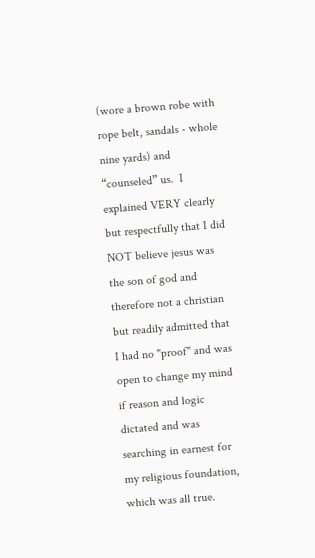(wore a brown robe with rope belt, sandals - whole nine yards) and “counseled” us.  I explained VERY clearly but respectfully that I did NOT believe jesus was the son of god and therefore not a christian but readily admitted that I had no "proof" and was open to change my mind if reason and logic dictated and was searching in earnest for my religious foundation, which was all true.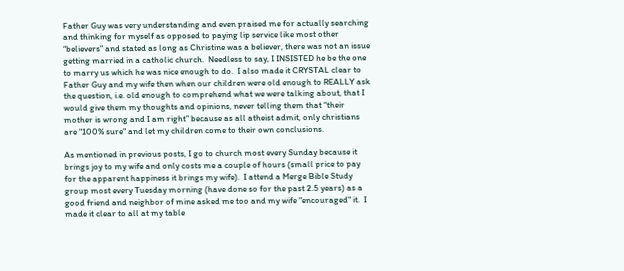Father Guy was very understanding and even praised me for actually searching and thinking for myself as opposed to paying lip service like most other “believers” and stated as long as Christine was a believer, there was not an issue getting married in a catholic church.  Needless to say, I INSISTED he be the one to marry us which he was nice enough to do.  I also made it CRYSTAL clear to Father Guy and my wife then when our children were old enough to REALLY ask the question, i.e. old enough to comprehend what we were talking about, that I would give them my thoughts and opinions, never telling them that “their mother is wrong and I am right” because as all atheist admit, only christians are "100% sure" and let my children come to their own conclusions.

As mentioned in previous posts, I go to church most every Sunday because it brings joy to my wife and only costs me a couple of hours (small price to pay for the apparent happiness it brings my wife).  I attend a Merge Bible Study group most every Tuesday morning (have done so for the past 2.5 years) as a good friend and neighbor of mine asked me too and my wife "encouraged" it.  I made it clear to all at my table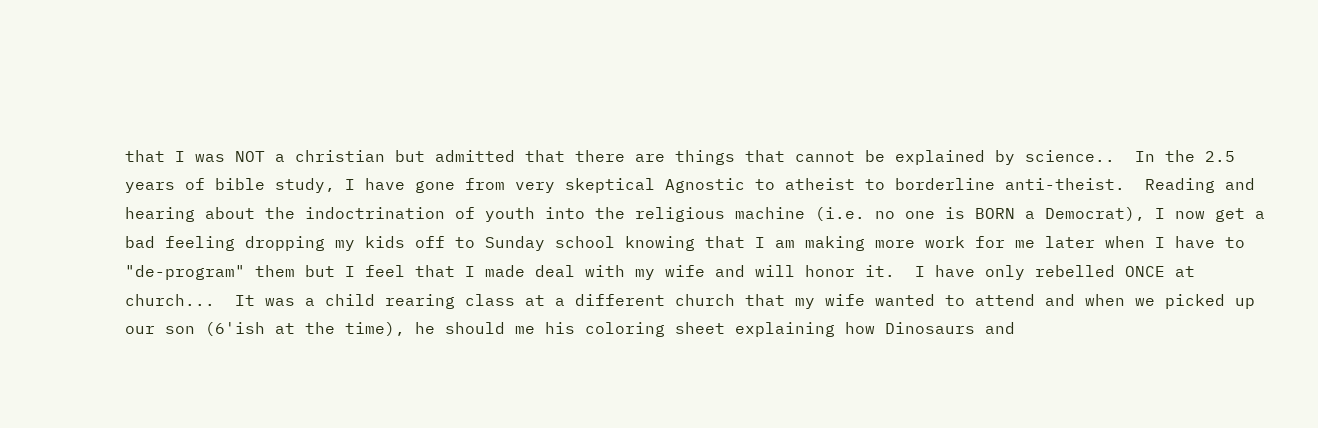that I was NOT a christian but admitted that there are things that cannot be explained by science..  In the 2.5 years of bible study, I have gone from very skeptical Agnostic to atheist to borderline anti-theist.  Reading and hearing about the indoctrination of youth into the religious machine (i.e. no one is BORN a Democrat), I now get a bad feeling dropping my kids off to Sunday school knowing that I am making more work for me later when I have to "de-program" them but I feel that I made deal with my wife and will honor it.  I have only rebelled ONCE at church...  It was a child rearing class at a different church that my wife wanted to attend and when we picked up our son (6'ish at the time), he should me his coloring sheet explaining how Dinosaurs and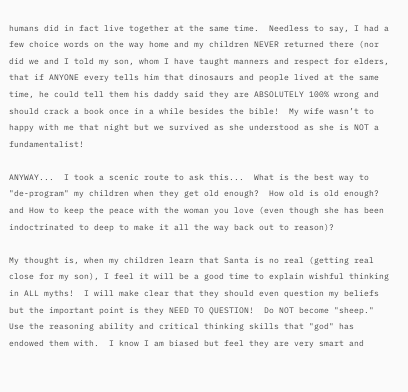humans did in fact live together at the same time.  Needless to say, I had a few choice words on the way home and my children NEVER returned there (nor did we and I told my son, whom I have taught manners and respect for elders, that if ANYONE every tells him that dinosaurs and people lived at the same time, he could tell them his daddy said they are ABSOLUTELY 100% wrong and should crack a book once in a while besides the bible!  My wife wasn’t to happy with me that night but we survived as she understood as she is NOT a fundamentalist!

ANYWAY...  I took a scenic route to ask this...  What is the best way to "de-program" my children when they get old enough?  How old is old enough? and How to keep the peace with the woman you love (even though she has been indoctrinated to deep to make it all the way back out to reason)?

My thought is, when my children learn that Santa is no real (getting real close for my son), I feel it will be a good time to explain wishful thinking in ALL myths!  I will make clear that they should even question my beliefs but the important point is they NEED TO QUESTION!  Do NOT become "sheep."  Use the reasoning ability and critical thinking skills that "god" has endowed them with.  I know I am biased but feel they are very smart and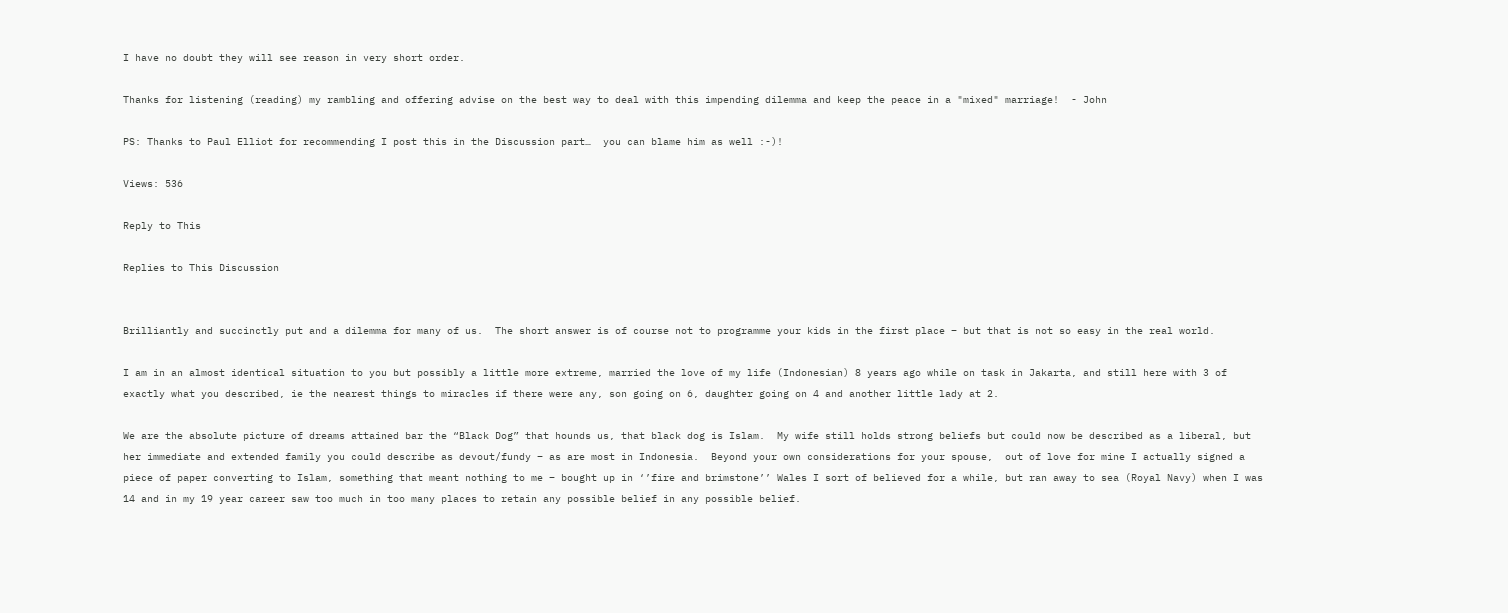I have no doubt they will see reason in very short order.

Thanks for listening (reading) my rambling and offering advise on the best way to deal with this impending dilemma and keep the peace in a "mixed" marriage!  - John

PS: Thanks to Paul Elliot for recommending I post this in the Discussion part…  you can blame him as well :-)!

Views: 536

Reply to This

Replies to This Discussion


Brilliantly and succinctly put and a dilemma for many of us.  The short answer is of course not to programme your kids in the first place – but that is not so easy in the real world.

I am in an almost identical situation to you but possibly a little more extreme, married the love of my life (Indonesian) 8 years ago while on task in Jakarta, and still here with 3 of exactly what you described, ie the nearest things to miracles if there were any, son going on 6, daughter going on 4 and another little lady at 2.

We are the absolute picture of dreams attained bar the “Black Dog” that hounds us, that black dog is Islam.  My wife still holds strong beliefs but could now be described as a liberal, but her immediate and extended family you could describe as devout/fundy – as are most in Indonesia.  Beyond your own considerations for your spouse,  out of love for mine I actually signed a piece of paper converting to Islam, something that meant nothing to me – bought up in ‘’fire and brimstone’’ Wales I sort of believed for a while, but ran away to sea (Royal Navy) when I was 14 and in my 19 year career saw too much in too many places to retain any possible belief in any possible belief.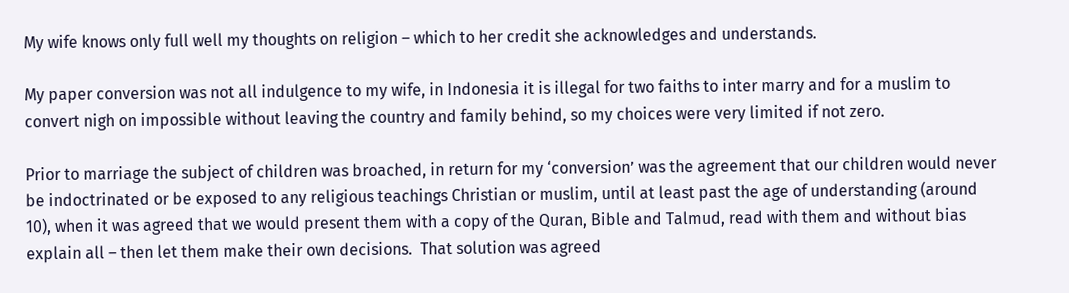My wife knows only full well my thoughts on religion – which to her credit she acknowledges and understands.

My paper conversion was not all indulgence to my wife, in Indonesia it is illegal for two faiths to inter marry and for a muslim to convert nigh on impossible without leaving the country and family behind, so my choices were very limited if not zero.

Prior to marriage the subject of children was broached, in return for my ‘conversion’ was the agreement that our children would never be indoctrinated or be exposed to any religious teachings Christian or muslim, until at least past the age of understanding (around 10), when it was agreed that we would present them with a copy of the Quran, Bible and Talmud, read with them and without bias explain all – then let them make their own decisions.  That solution was agreed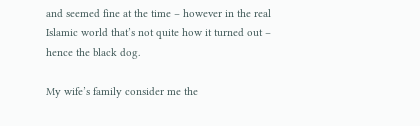and seemed fine at the time – however in the real Islamic world that’s not quite how it turned out – hence the black dog.

My wife’s family consider me the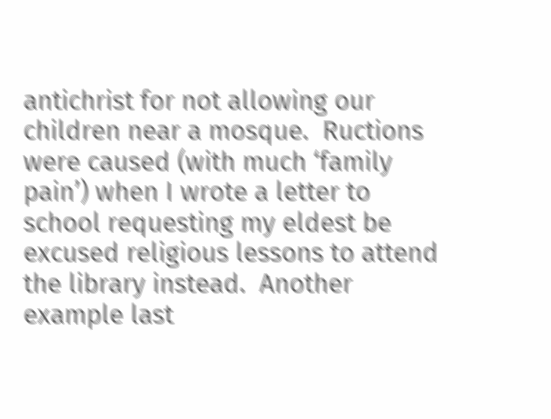antichrist for not allowing our children near a mosque.  Ructions were caused (with much ‘family pain’) when I wrote a letter to school requesting my eldest be excused religious lessons to attend the library instead.  Another example last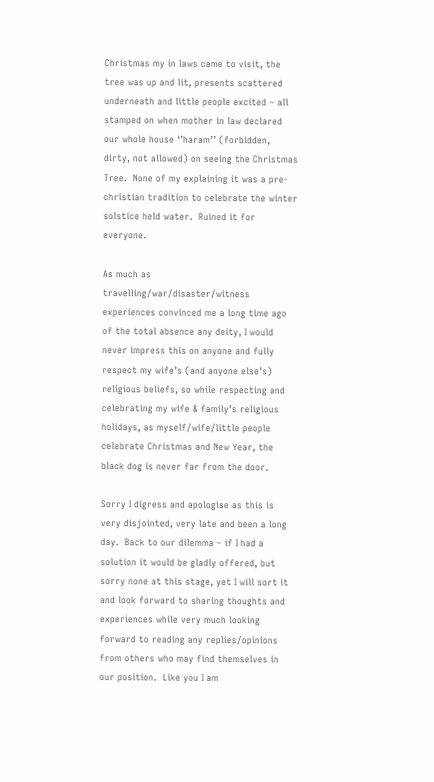Christmas my in laws came to visit, the tree was up and lit, presents scattered underneath and little people excited – all stamped on when mother in law declared our whole house ‘’haram’’ (forbidden, dirty, not allowed) on seeing the Christmas Tree.  None of my explaining it was a pre-christian tradition to celebrate the winter solstice held water.  Ruined it for everyone.

As much as travelling/war/disaster/witness experiences convinced me a long time ago of the total absence any deity, I would never impress this on anyone and fully respect my wife’s (and anyone else’s) religious beliefs, so while respecting and celebrating my wife & family’s religious holidays, as myself/wife/little people celebrate Christmas and New Year, the black dog is never far from the door.

Sorry I digress and apologise as this is very disjointed, very late and been a long day.  Back to our dilemma – if I had a solution it would be gladly offered, but sorry none at this stage, yet I will sort it and look forward to sharing thoughts and experiences while very much looking forward to reading any replies/opinions from others who may find themselves in our position.  Like you I am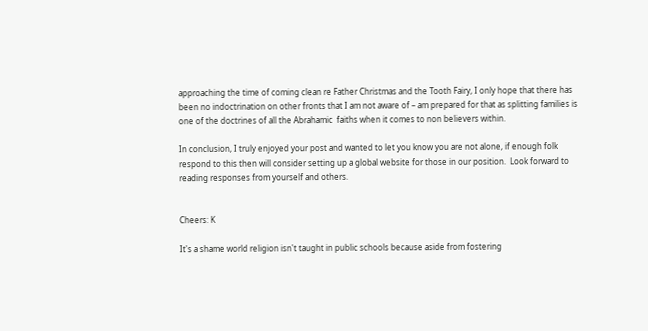approaching the time of coming clean re Father Christmas and the Tooth Fairy, I only hope that there has been no indoctrination on other fronts that I am not aware of – am prepared for that as splitting families is one of the doctrines of all the Abrahamic  faiths when it comes to non believers within.

In conclusion, I truly enjoyed your post and wanted to let you know you are not alone, if enough folk respond to this then will consider setting up a global website for those in our position.  Look forward to reading responses from yourself and others.


Cheers: K

It's a shame world religion isn't taught in public schools because aside from fostering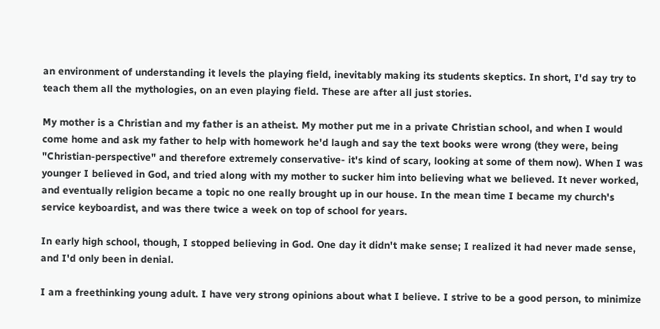an environment of understanding it levels the playing field, inevitably making its students skeptics. In short, I'd say try to teach them all the mythologies, on an even playing field. These are after all just stories.

My mother is a Christian and my father is an atheist. My mother put me in a private Christian school, and when I would come home and ask my father to help with homework he'd laugh and say the text books were wrong (they were, being "Christian-perspective" and therefore extremely conservative- it's kind of scary, looking at some of them now). When I was younger I believed in God, and tried along with my mother to sucker him into believing what we believed. It never worked, and eventually religion became a topic no one really brought up in our house. In the mean time I became my church's service keyboardist, and was there twice a week on top of school for years.

In early high school, though, I stopped believing in God. One day it didn't make sense; I realized it had never made sense, and I'd only been in denial.

I am a freethinking young adult. I have very strong opinions about what I believe. I strive to be a good person, to minimize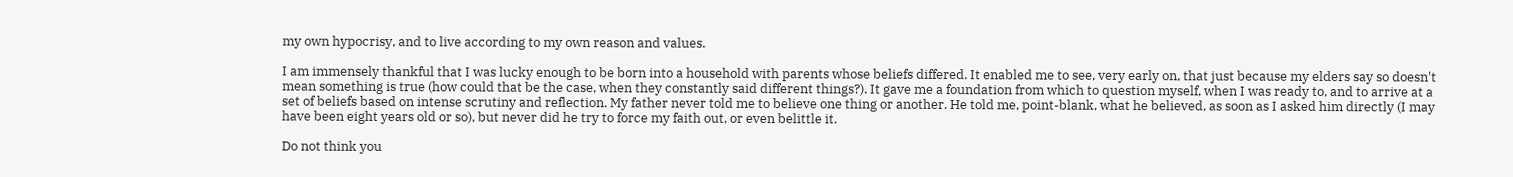my own hypocrisy, and to live according to my own reason and values.

I am immensely thankful that I was lucky enough to be born into a household with parents whose beliefs differed. It enabled me to see, very early on, that just because my elders say so doesn't mean something is true (how could that be the case, when they constantly said different things?). It gave me a foundation from which to question myself, when I was ready to, and to arrive at a set of beliefs based on intense scrutiny and reflection. My father never told me to believe one thing or another. He told me, point-blank, what he believed, as soon as I asked him directly (I may have been eight years old or so), but never did he try to force my faith out, or even belittle it.

Do not think you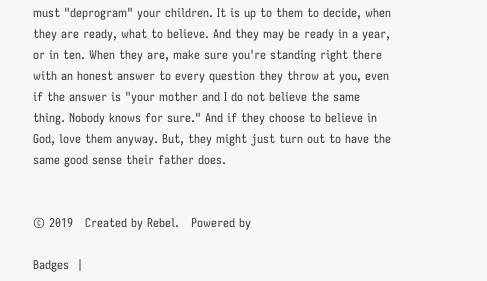must "deprogram" your children. It is up to them to decide, when they are ready, what to believe. And they may be ready in a year, or in ten. When they are, make sure you're standing right there with an honest answer to every question they throw at you, even if the answer is "your mother and I do not believe the same thing. Nobody knows for sure." And if they choose to believe in God, love them anyway. But, they might just turn out to have the same good sense their father does.


© 2019   Created by Rebel.   Powered by

Badges  |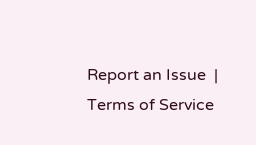Report an Issue  |  Terms of Service